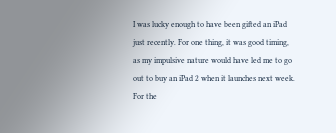I was lucky enough to have been gifted an iPad just recently. For one thing, it was good timing, as my impulsive nature would have led me to go out to buy an iPad 2 when it launches next week. For the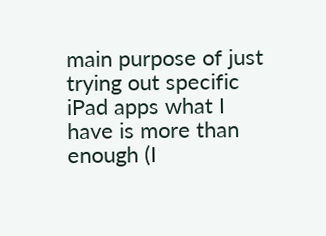main purpose of just trying out specific iPad apps what I have is more than enough (I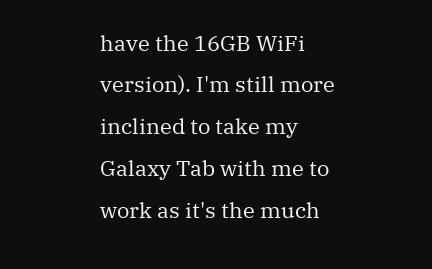have the 16GB WiFi version). I'm still more inclined to take my Galaxy Tab with me to work as it's the much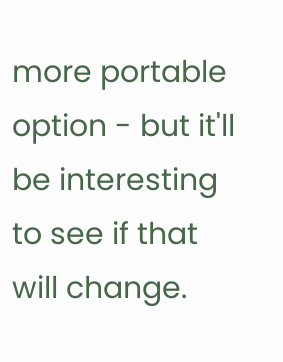more portable option - but it'll be interesting to see if that will change.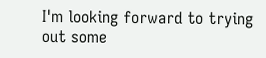I'm looking forward to trying out some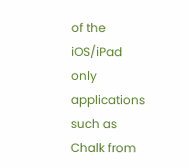of the iOS/iPad only applications such as Chalk from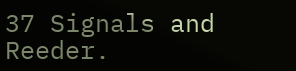37 Signals and Reeder.